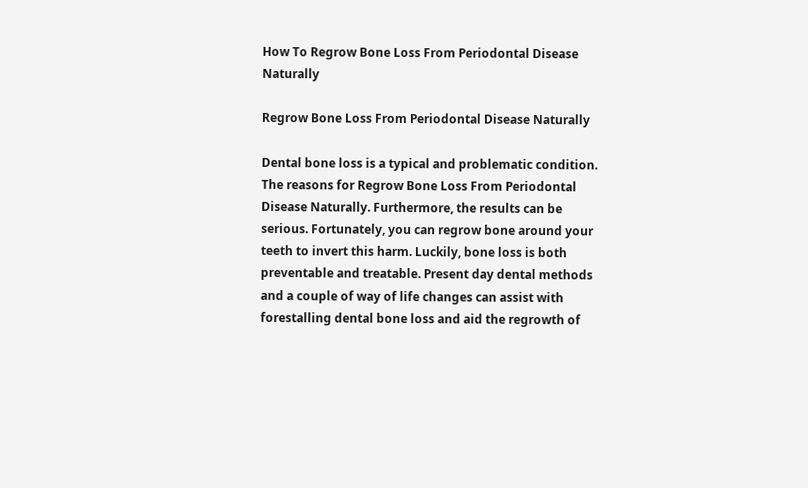How To Regrow Bone Loss From Periodontal Disease Naturally

Regrow Bone Loss From Periodontal Disease Naturally

Dental bone loss is a typical and problematic condition. The reasons for Regrow Bone Loss From Periodontal Disease Naturally. Furthermore, the results can be serious. Fortunately, you can regrow bone around your teeth to invert this harm. Luckily, bone loss is both preventable and treatable. Present day dental methods and a couple of way of life changes can assist with forestalling dental bone loss and aid the regrowth of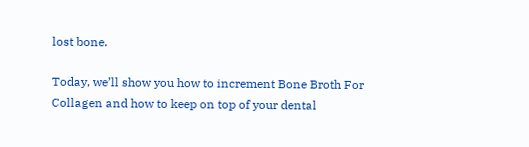lost bone.

Today, we’ll show you how to increment Bone Broth For Collagen and how to keep on top of your dental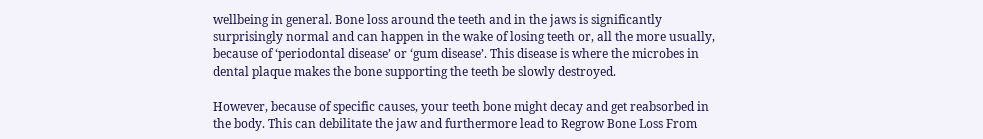wellbeing in general. Bone loss around the teeth and in the jaws is significantly surprisingly normal and can happen in the wake of losing teeth or, all the more usually, because of ‘periodontal disease’ or ‘gum disease’. This disease is where the microbes in dental plaque makes the bone supporting the teeth be slowly destroyed.

However, because of specific causes, your teeth bone might decay and get reabsorbed in the body. This can debilitate the jaw and furthermore lead to Regrow Bone Loss From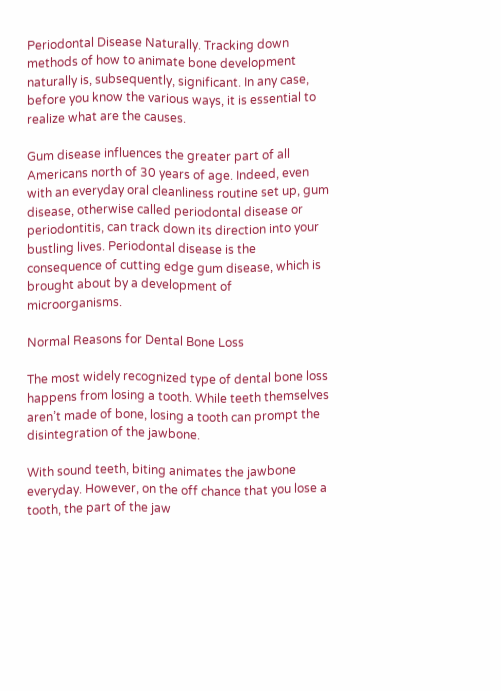Periodontal Disease Naturally. Tracking down methods of how to animate bone development naturally is, subsequently, significant. In any case, before you know the various ways, it is essential to realize what are the causes.

Gum disease influences the greater part of all Americans north of 30 years of age. Indeed, even with an everyday oral cleanliness routine set up, gum disease, otherwise called periodontal disease or periodontitis, can track down its direction into your bustling lives. Periodontal disease is the consequence of cutting edge gum disease, which is brought about by a development of microorganisms.

Normal Reasons for Dental Bone Loss

The most widely recognized type of dental bone loss happens from losing a tooth. While teeth themselves aren’t made of bone, losing a tooth can prompt the disintegration of the jawbone.

With sound teeth, biting animates the jawbone everyday. However, on the off chance that you lose a tooth, the part of the jaw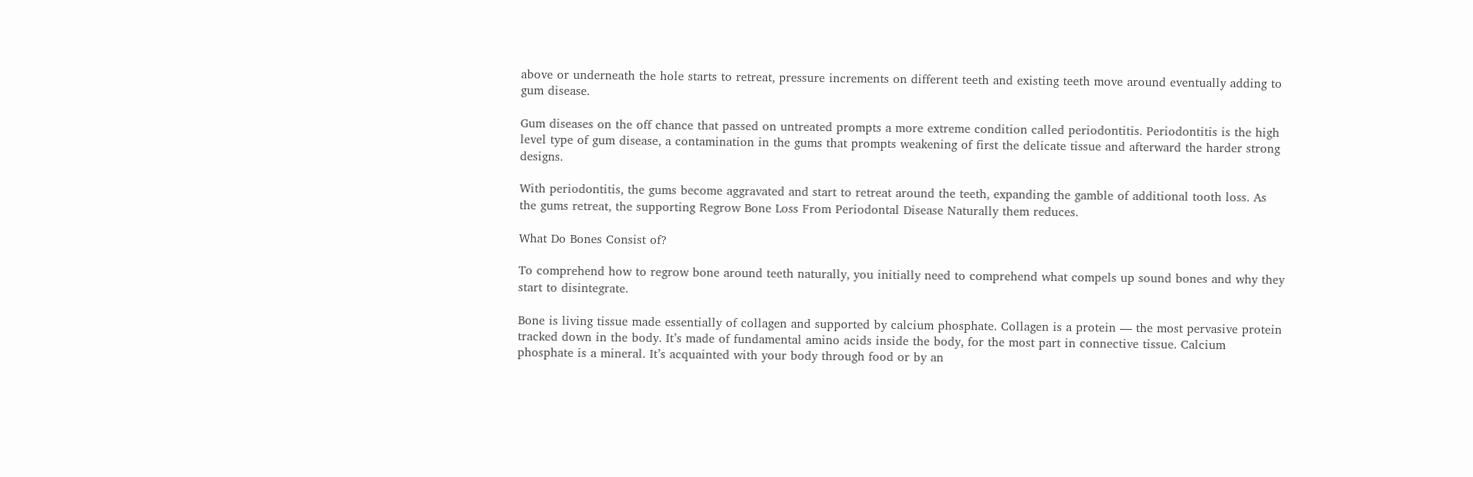above or underneath the hole starts to retreat, pressure increments on different teeth and existing teeth move around eventually adding to gum disease.

Gum diseases on the off chance that passed on untreated prompts a more extreme condition called periodontitis. Periodontitis is the high level type of gum disease, a contamination in the gums that prompts weakening of first the delicate tissue and afterward the harder strong designs.

With periodontitis, the gums become aggravated and start to retreat around the teeth, expanding the gamble of additional tooth loss. As the gums retreat, the supporting Regrow Bone Loss From Periodontal Disease Naturally them reduces.

What Do Bones Consist of?

To comprehend how to regrow bone around teeth naturally, you initially need to comprehend what compels up sound bones and why they start to disintegrate.

Bone is living tissue made essentially of collagen and supported by calcium phosphate. Collagen is a protein — the most pervasive protein tracked down in the body. It’s made of fundamental amino acids inside the body, for the most part in connective tissue. Calcium phosphate is a mineral. It’s acquainted with your body through food or by an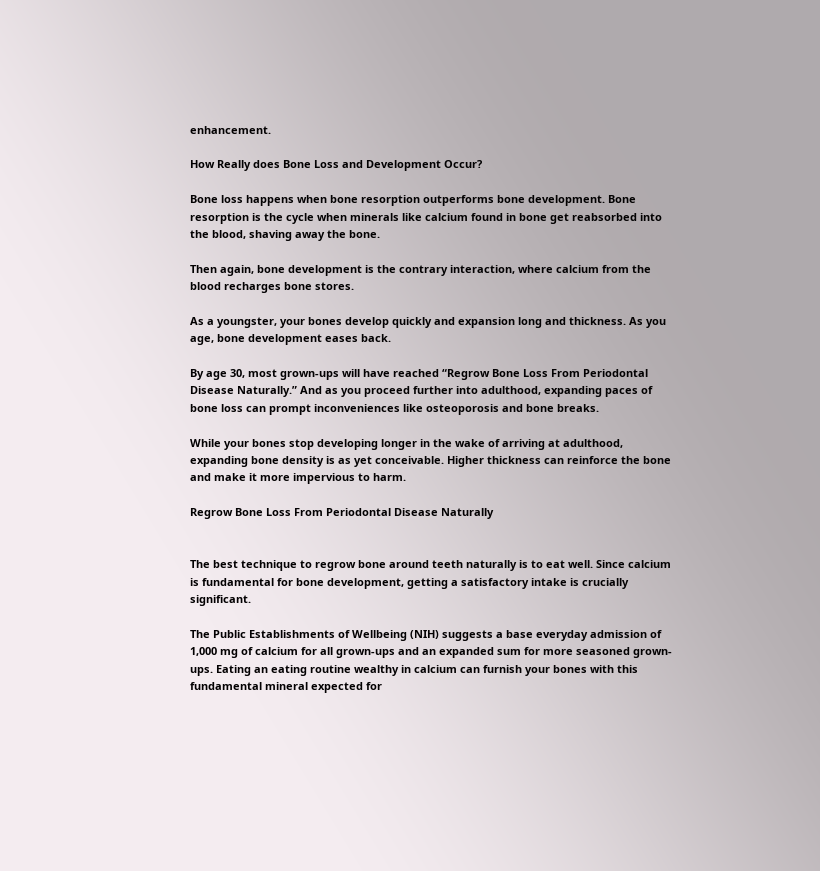enhancement.

How Really does Bone Loss and Development Occur?

Bone loss happens when bone resorption outperforms bone development. Bone resorption is the cycle when minerals like calcium found in bone get reabsorbed into the blood, shaving away the bone.

Then again, bone development is the contrary interaction, where calcium from the blood recharges bone stores.

As a youngster, your bones develop quickly and expansion long and thickness. As you age, bone development eases back.

By age 30, most grown-ups will have reached “Regrow Bone Loss From Periodontal Disease Naturally.” And as you proceed further into adulthood, expanding paces of bone loss can prompt inconveniences like osteoporosis and bone breaks.

While your bones stop developing longer in the wake of arriving at adulthood, expanding bone density is as yet conceivable. Higher thickness can reinforce the bone and make it more impervious to harm.

Regrow Bone Loss From Periodontal Disease Naturally


The best technique to regrow bone around teeth naturally is to eat well. Since calcium is fundamental for bone development, getting a satisfactory intake is crucially significant.

The Public Establishments of Wellbeing (NIH) suggests a base everyday admission of 1,000 mg of calcium for all grown-ups and an expanded sum for more seasoned grown-ups. Eating an eating routine wealthy in calcium can furnish your bones with this fundamental mineral expected for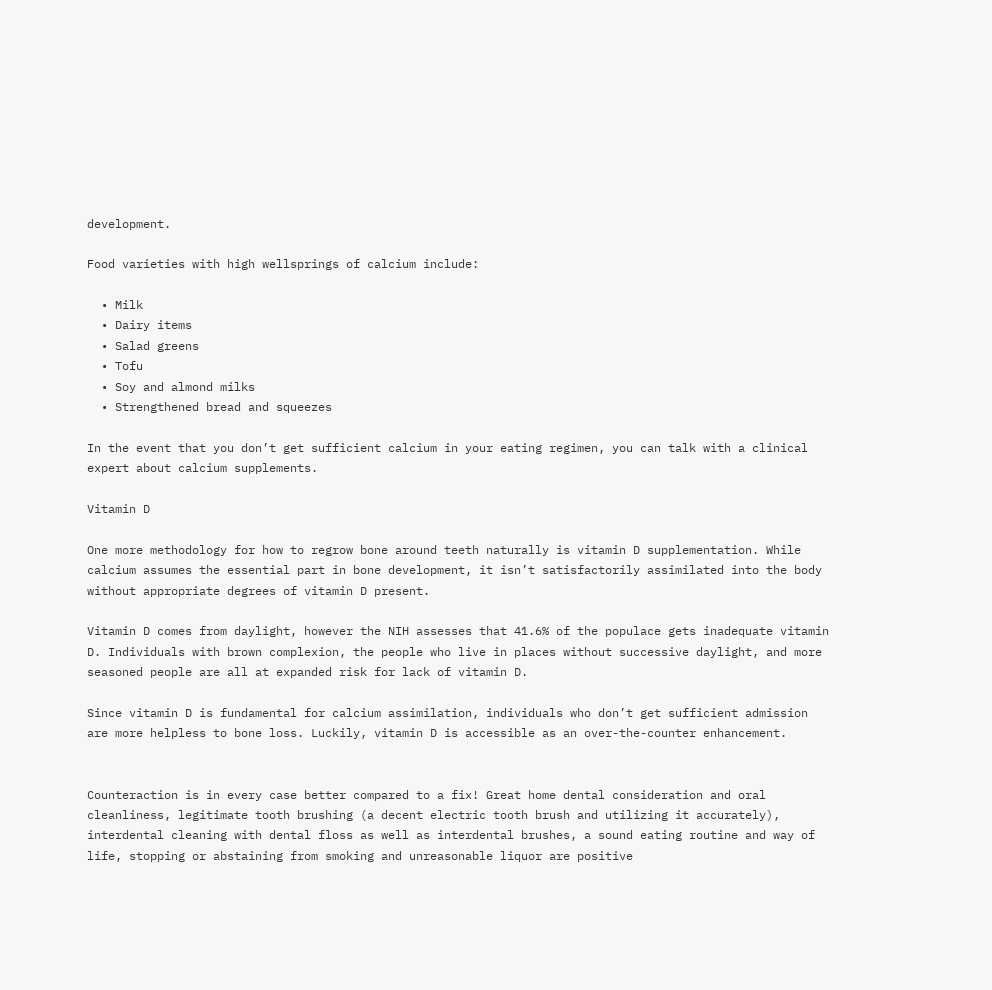development.

Food varieties with high wellsprings of calcium include:

  • Milk
  • Dairy items
  • Salad greens
  • Tofu
  • Soy and almond milks
  • Strengthened bread and squeezes

In the event that you don’t get sufficient calcium in your eating regimen, you can talk with a clinical expert about calcium supplements.

Vitamin D

One more methodology for how to regrow bone around teeth naturally is vitamin D supplementation. While calcium assumes the essential part in bone development, it isn’t satisfactorily assimilated into the body without appropriate degrees of vitamin D present.

Vitamin D comes from daylight, however the NIH assesses that 41.6% of the populace gets inadequate vitamin D. Individuals with brown complexion, the people who live in places without successive daylight, and more seasoned people are all at expanded risk for lack of vitamin D.

Since vitamin D is fundamental for calcium assimilation, individuals who don’t get sufficient admission are more helpless to bone loss. Luckily, vitamin D is accessible as an over-the-counter enhancement.


Counteraction is in every case better compared to a fix! Great home dental consideration and oral cleanliness, legitimate tooth brushing (a decent electric tooth brush and utilizing it accurately), interdental cleaning with dental floss as well as interdental brushes, a sound eating routine and way of life, stopping or abstaining from smoking and unreasonable liquor are positive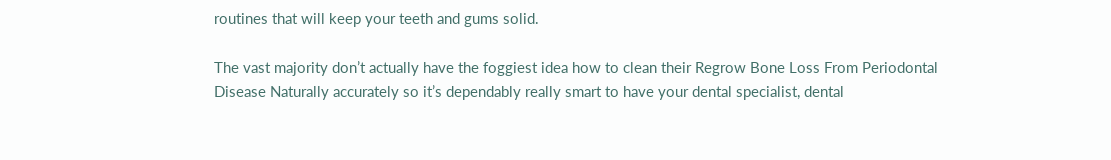routines that will keep your teeth and gums solid.

The vast majority don’t actually have the foggiest idea how to clean their Regrow Bone Loss From Periodontal Disease Naturally accurately so it’s dependably really smart to have your dental specialist, dental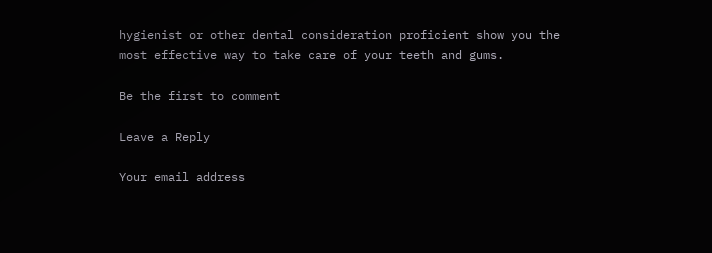hygienist or other dental consideration proficient show you the most effective way to take care of your teeth and gums.

Be the first to comment

Leave a Reply

Your email address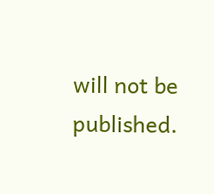will not be published.